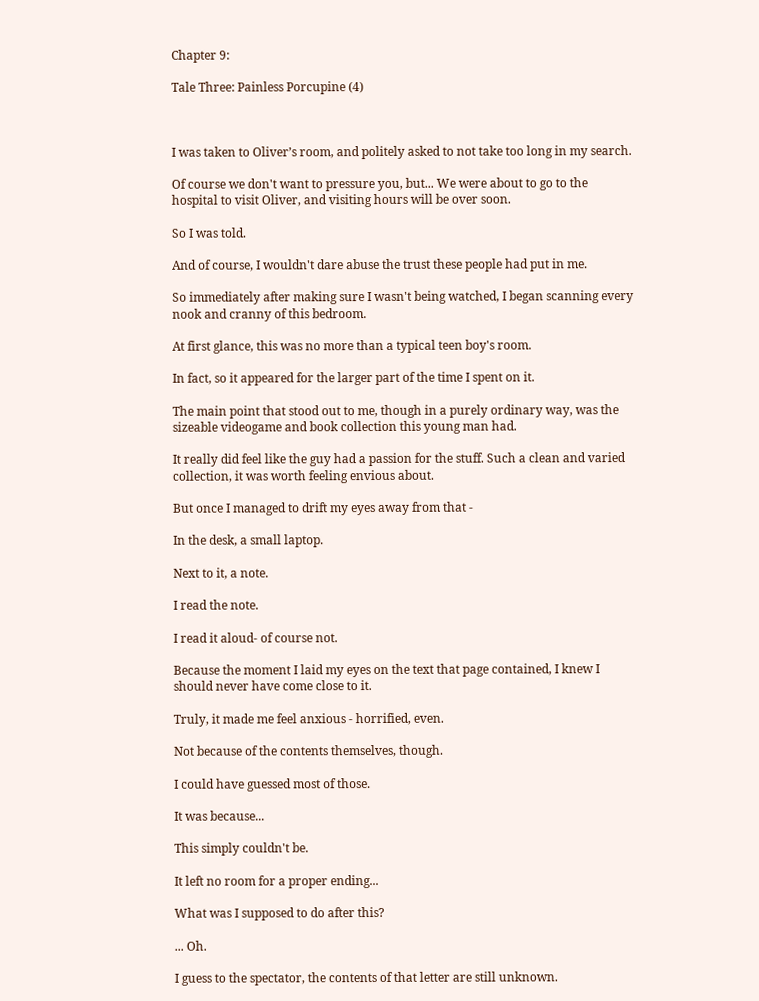Chapter 9:

Tale Three: Painless Porcupine (4)



I was taken to Oliver’s room, and politely asked to not take too long in my search.

Of course we don't want to pressure you, but... We were about to go to the hospital to visit Oliver, and visiting hours will be over soon.

So I was told.

And of course, I wouldn't dare abuse the trust these people had put in me.

So immediately after making sure I wasn't being watched, I began scanning every nook and cranny of this bedroom.

At first glance, this was no more than a typical teen boy's room.

In fact, so it appeared for the larger part of the time I spent on it.

The main point that stood out to me, though in a purely ordinary way, was the sizeable videogame and book collection this young man had.

It really did feel like the guy had a passion for the stuff. Such a clean and varied collection, it was worth feeling envious about.

But once I managed to drift my eyes away from that -

In the desk, a small laptop.

Next to it, a note.

I read the note.

I read it aloud- of course not.

Because the moment I laid my eyes on the text that page contained, I knew I should never have come close to it.

Truly, it made me feel anxious - horrified, even.

Not because of the contents themselves, though.

I could have guessed most of those.

It was because...

This simply couldn't be.

It left no room for a proper ending...

What was I supposed to do after this?

... Oh.

I guess to the spectator, the contents of that letter are still unknown.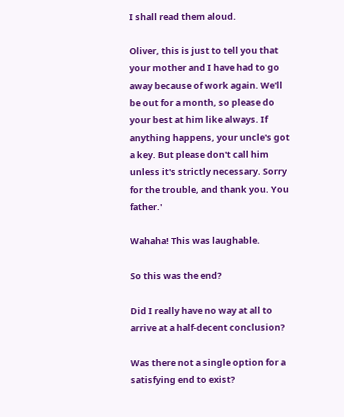I shall read them aloud.

Oliver, this is just to tell you that your mother and I have had to go away because of work again. We'll be out for a month, so please do your best at him like always. If anything happens, your uncle's got a key. But please don't call him unless it's strictly necessary. Sorry for the trouble, and thank you. You father.'

Wahaha! This was laughable.

So this was the end?

Did I really have no way at all to arrive at a half-decent conclusion?

Was there not a single option for a satisfying end to exist?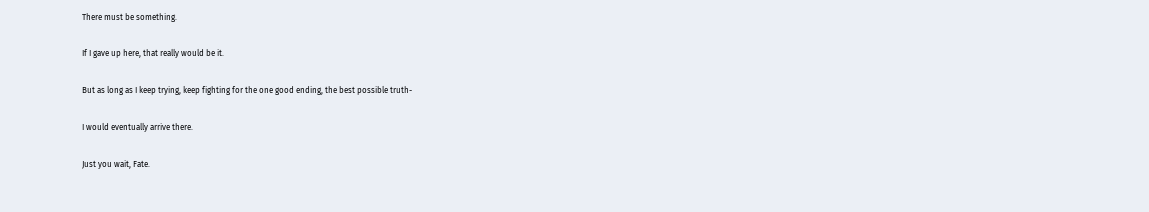There must be something.

If I gave up here, that really would be it.

But as long as I keep trying, keep fighting for the one good ending, the best possible truth-

I would eventually arrive there.

Just you wait, Fate.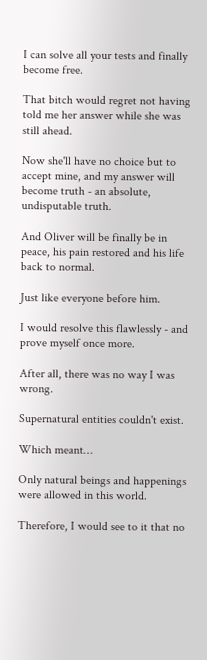I can solve all your tests and finally become free.

That bitch would regret not having told me her answer while she was still ahead.

Now she'll have no choice but to accept mine, and my answer will become truth - an absolute, undisputable truth.

And Oliver will be finally be in peace, his pain restored and his life back to normal.

Just like everyone before him.

I would resolve this flawlessly - and prove myself once more.

After all, there was no way I was wrong.

Supernatural entities couldn't exist.

Which meant…

Only natural beings and happenings were allowed in this world.

Therefore, I would see to it that no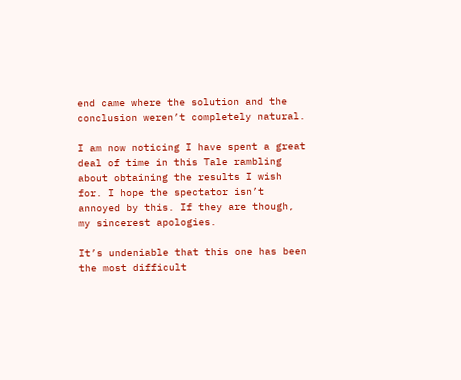end came where the solution and the conclusion weren’t completely natural.

I am now noticing I have spent a great deal of time in this Tale rambling about obtaining the results I wish for. I hope the spectator isn’t annoyed by this. If they are though, my sincerest apologies.

It’s undeniable that this one has been the most difficult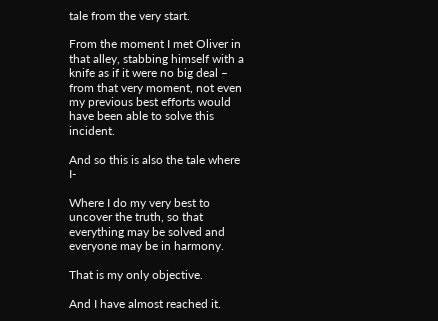tale from the very start.

From the moment I met Oliver in that alley, stabbing himself with a knife as if it were no big deal – from that very moment, not even my previous best efforts would have been able to solve this incident.

And so this is also the tale where I-

Where I do my very best to uncover the truth, so that everything may be solved and everyone may be in harmony.

That is my only objective.

And I have almost reached it.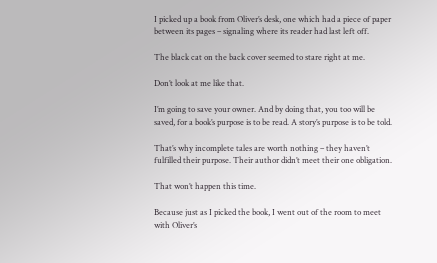I picked up a book from Oliver’s desk, one which had a piece of paper between its pages – signaling where its reader had last left off.

The black cat on the back cover seemed to stare right at me.

Don’t look at me like that.

I’m going to save your owner. And by doing that, you too will be saved, for a book’s purpose is to be read. A story’s purpose is to be told.

That’s why incomplete tales are worth nothing – they haven’t fulfilled their purpose. Their author didn’t meet their one obligation.

That won’t happen this time.

Because just as I picked the book, I went out of the room to meet with Oliver’s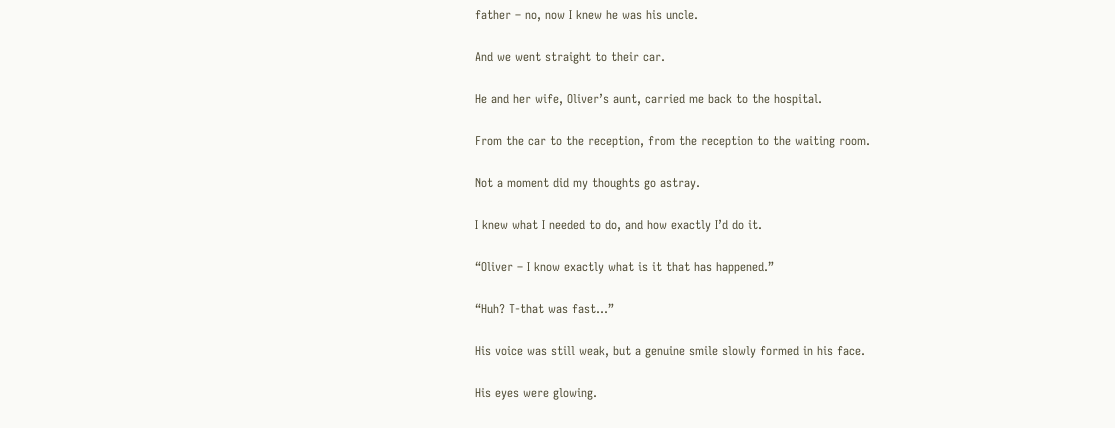father – no, now I knew he was his uncle.

And we went straight to their car.

He and her wife, Oliver’s aunt, carried me back to the hospital.

From the car to the reception, from the reception to the waiting room.

Not a moment did my thoughts go astray.

I knew what I needed to do, and how exactly I’d do it.

“Oliver – I know exactly what is it that has happened.”

“Huh? T-that was fast…”

His voice was still weak, but a genuine smile slowly formed in his face.

His eyes were glowing.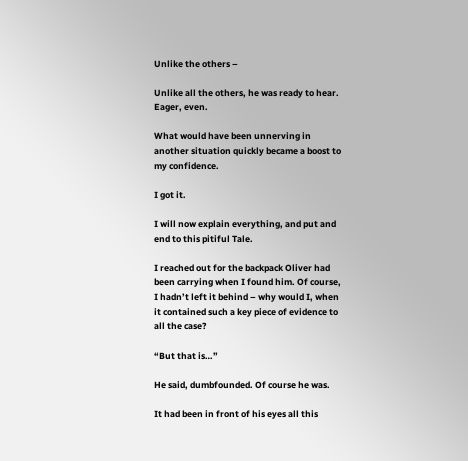Unlike the others –

Unlike all the others, he was ready to hear. Eager, even.

What would have been unnerving in another situation quickly became a boost to my confidence.

I got it.

I will now explain everything, and put and end to this pitiful Tale.

I reached out for the backpack Oliver had been carrying when I found him. Of course, I hadn’t left it behind – why would I, when it contained such a key piece of evidence to all the case?

“But that is…”

He said, dumbfounded. Of course he was.

It had been in front of his eyes all this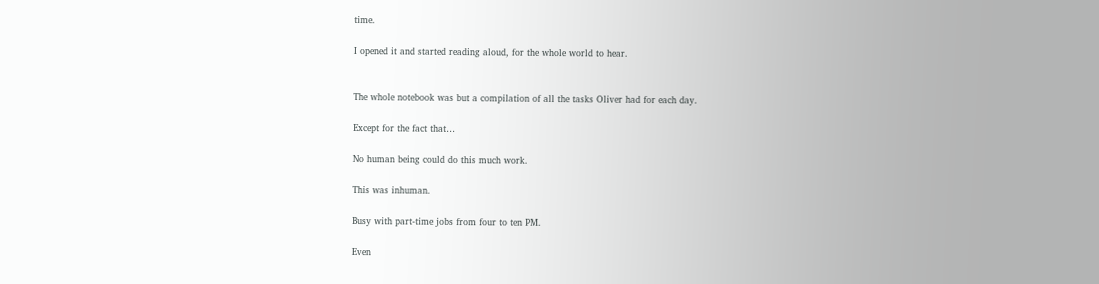time.

I opened it and started reading aloud, for the whole world to hear.


The whole notebook was but a compilation of all the tasks Oliver had for each day.

Except for the fact that…

No human being could do this much work.

This was inhuman.

Busy with part-time jobs from four to ten PM.

Even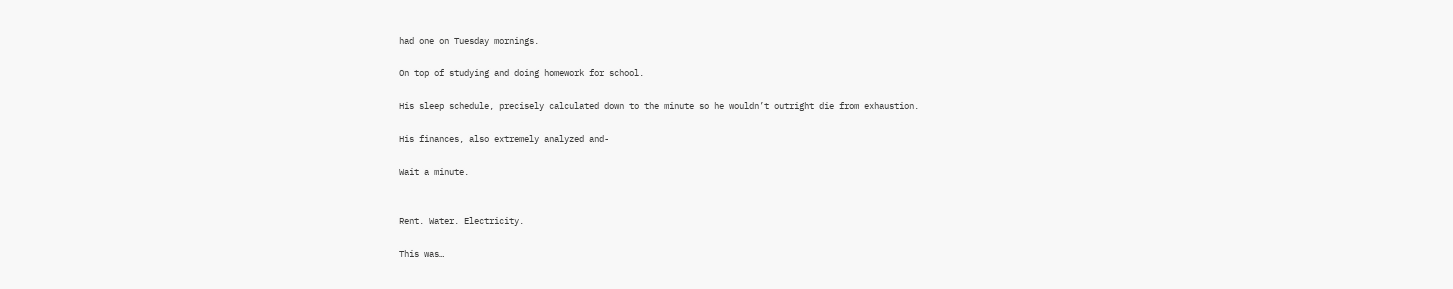had one on Tuesday mornings.

On top of studying and doing homework for school.

His sleep schedule, precisely calculated down to the minute so he wouldn’t outright die from exhaustion.

His finances, also extremely analyzed and-

Wait a minute.


Rent. Water. Electricity.

This was…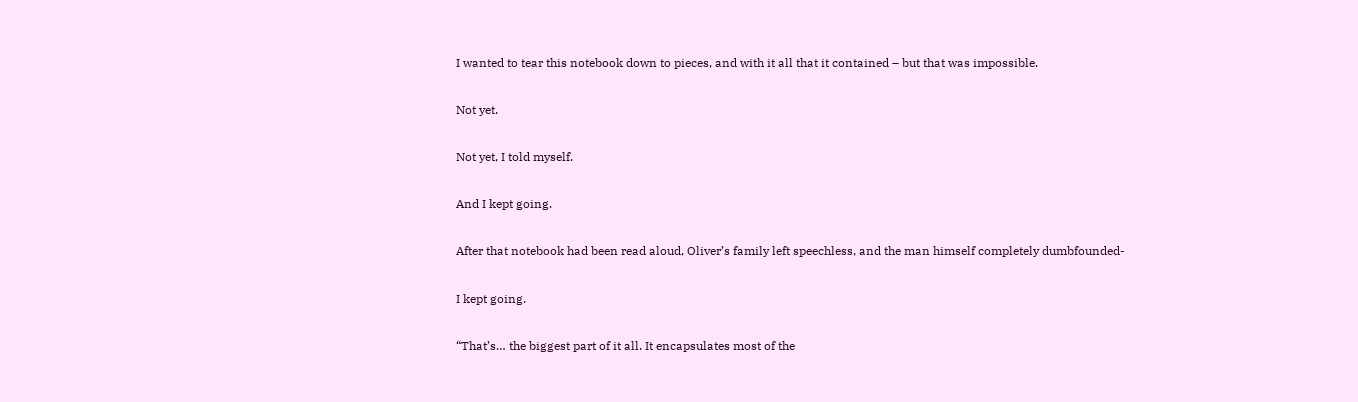I wanted to tear this notebook down to pieces, and with it all that it contained – but that was impossible.

Not yet.

Not yet, I told myself.

And I kept going.

After that notebook had been read aloud, Oliver’s family left speechless, and the man himself completely dumbfounded-

I kept going.

“That’s… the biggest part of it all. It encapsulates most of the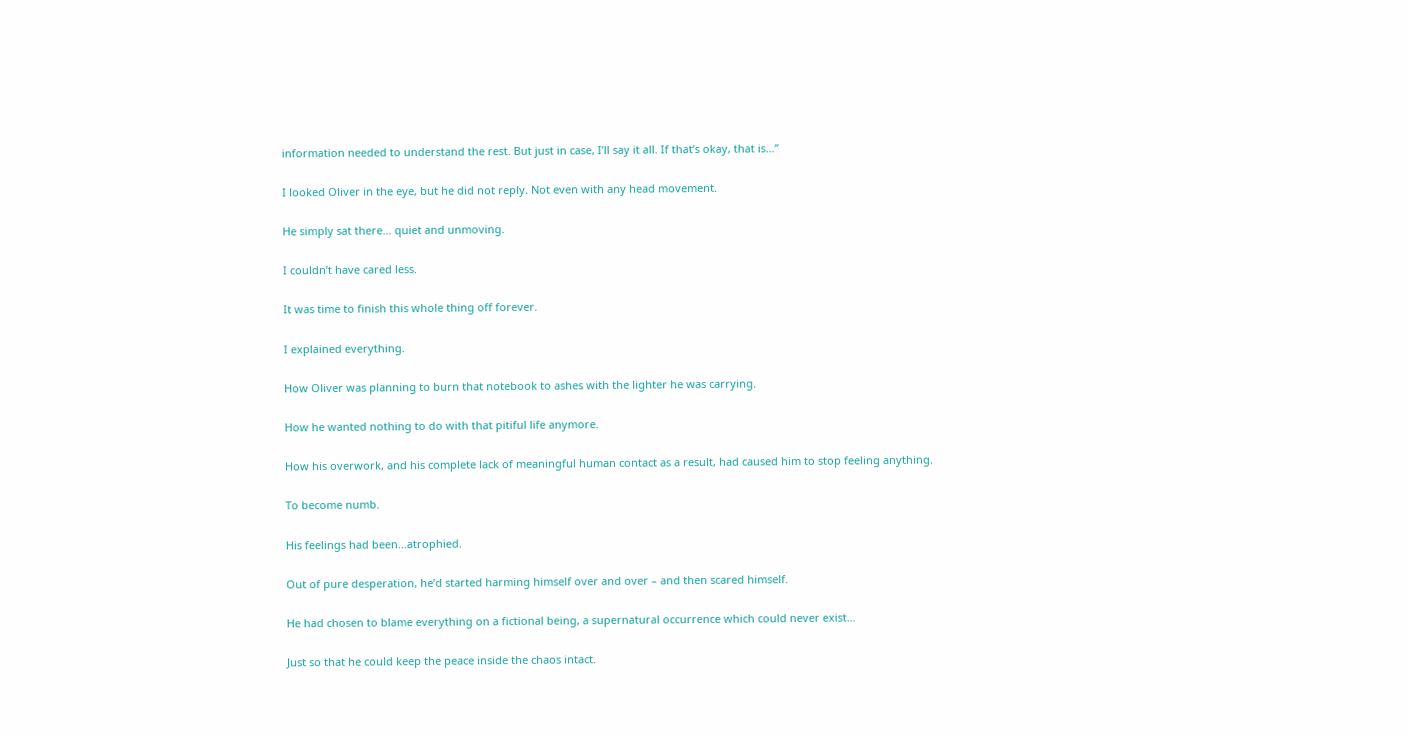information needed to understand the rest. But just in case, I’ll say it all. If that’s okay, that is…”

I looked Oliver in the eye, but he did not reply. Not even with any head movement.

He simply sat there… quiet and unmoving.

I couldn’t have cared less.

It was time to finish this whole thing off forever.

I explained everything.

How Oliver was planning to burn that notebook to ashes with the lighter he was carrying.

How he wanted nothing to do with that pitiful life anymore.

How his overwork, and his complete lack of meaningful human contact as a result, had caused him to stop feeling anything.

To become numb.

His feelings had been…atrophied.

Out of pure desperation, he’d started harming himself over and over – and then scared himself.

He had chosen to blame everything on a fictional being, a supernatural occurrence which could never exist…

Just so that he could keep the peace inside the chaos intact.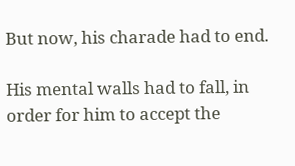But now, his charade had to end.

His mental walls had to fall, in order for him to accept the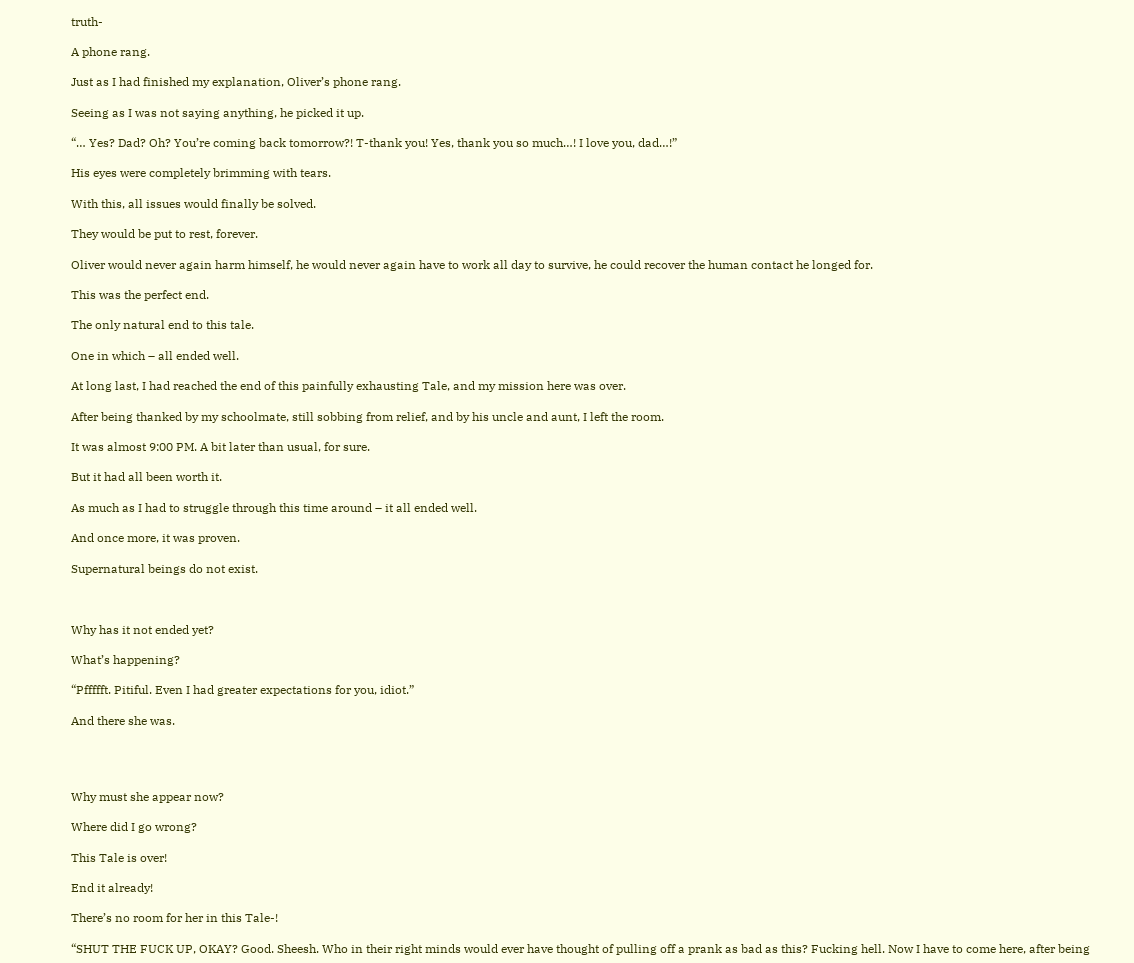truth-

A phone rang.

Just as I had finished my explanation, Oliver’s phone rang.

Seeing as I was not saying anything, he picked it up.

“… Yes? Dad? Oh? You’re coming back tomorrow?! T-thank you! Yes, thank you so much…! I love you, dad…!”

His eyes were completely brimming with tears.

With this, all issues would finally be solved.

They would be put to rest, forever.

Oliver would never again harm himself, he would never again have to work all day to survive, he could recover the human contact he longed for.

This was the perfect end.

The only natural end to this tale.

One in which – all ended well.

At long last, I had reached the end of this painfully exhausting Tale, and my mission here was over.

After being thanked by my schoolmate, still sobbing from relief, and by his uncle and aunt, I left the room.

It was almost 9:00 PM. A bit later than usual, for sure.

But it had all been worth it.

As much as I had to struggle through this time around – it all ended well.

And once more, it was proven.

Supernatural beings do not exist.



Why has it not ended yet?

What’s happening?

“Pffffft. Pitiful. Even I had greater expectations for you, idiot.”

And there she was.




Why must she appear now?

Where did I go wrong?

This Tale is over!

End it already!

There’s no room for her in this Tale-!

“SHUT THE FUCK UP, OKAY? Good. Sheesh. Who in their right minds would ever have thought of pulling off a prank as bad as this? Fucking hell. Now I have to come here, after being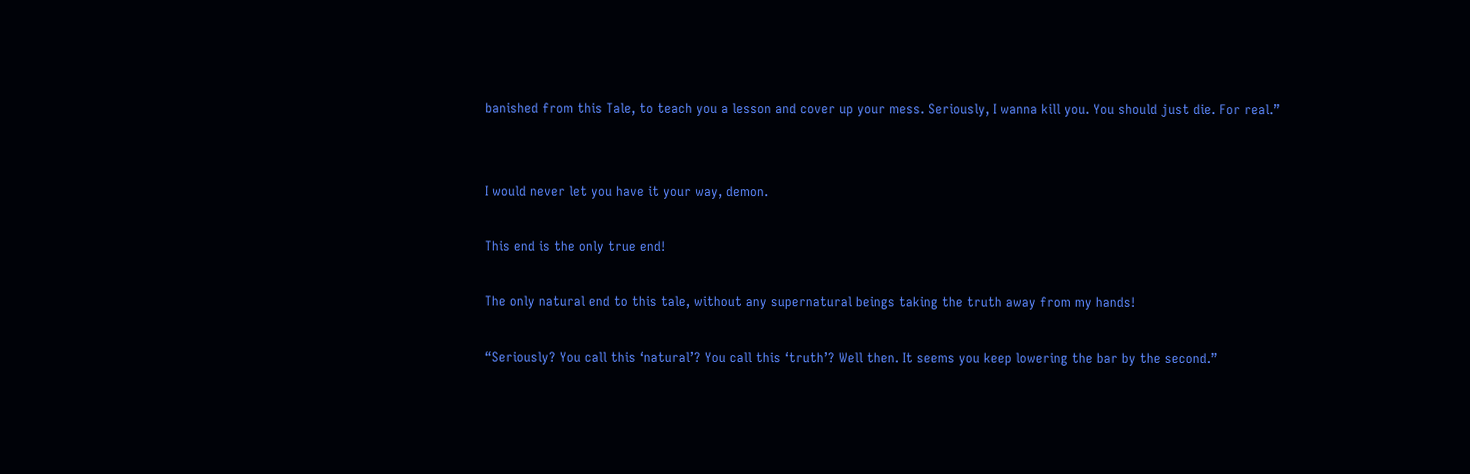banished from this Tale, to teach you a lesson and cover up your mess. Seriously, I wanna kill you. You should just die. For real.”


I would never let you have it your way, demon.

This end is the only true end!

The only natural end to this tale, without any supernatural beings taking the truth away from my hands!

“Seriously? You call this ‘natural’? You call this ‘truth’? Well then. It seems you keep lowering the bar by the second.”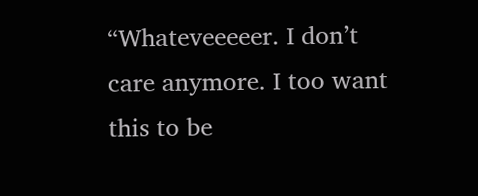“Whateveeeeer. I don’t care anymore. I too want this to be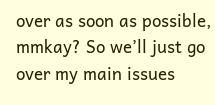over as soon as possible, mmkay? So we’ll just go over my main issues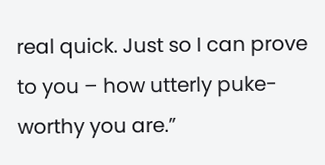real quick. Just so I can prove to you – how utterly puke-worthy you are.”